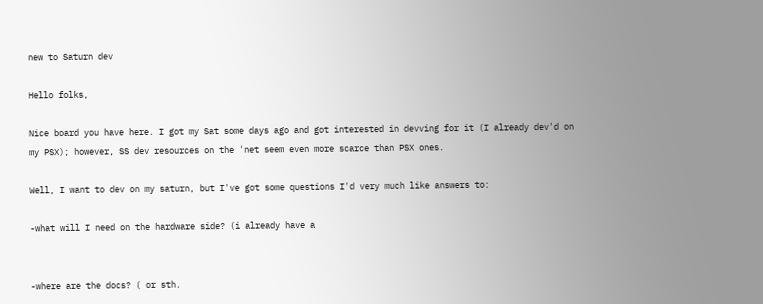new to Saturn dev

Hello folks,

Nice board you have here. I got my Sat some days ago and got interested in devving for it (I already dev'd on my PSX); however, SS dev resources on the 'net seem even more scarce than PSX ones.

Well, I want to dev on my saturn, but I've got some questions I'd very much like answers to:

-what will I need on the hardware side? (i already have a


-where are the docs? ( or sth.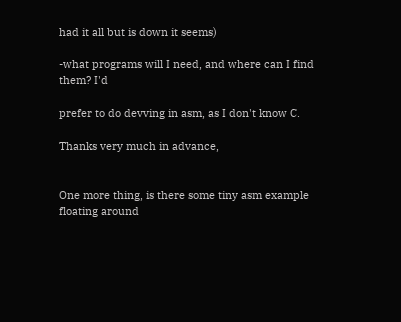had it all but is down it seems)

-what programs will I need, and where can I find them? I'd

prefer to do devving in asm, as I don't know C.

Thanks very much in advance,


One more thing, is there some tiny asm example floating around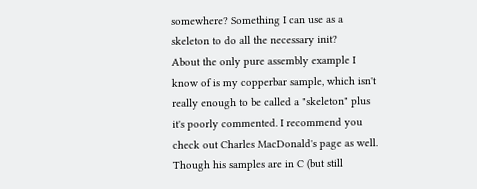somewhere? Something I can use as a skeleton to do all the necessary init?
About the only pure assembly example I know of is my copperbar sample, which isn't really enough to be called a "skeleton" plus it's poorly commented. I recommend you check out Charles MacDonald's page as well. Though his samples are in C (but still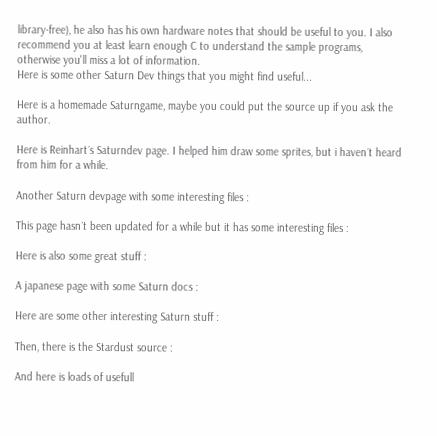library-free), he also has his own hardware notes that should be useful to you. I also recommend you at least learn enough C to understand the sample programs, otherwise you'll miss a lot of information.
Here is some other Saturn Dev things that you might find useful...

Here is a homemade Saturngame, maybe you could put the source up if you ask the author.

Here is Reinhart´s Saturndev page. I helped him draw some sprites, but i haven´t heard from him for a while.

Another Saturn devpage with some interesting files :

This page hasn´t been updated for a while but it has some interesting files :

Here is also some great stuff :

A japanese page with some Saturn docs :

Here are some other interesting Saturn stuff :

Then, there is the Stardust source :

And here is loads of usefull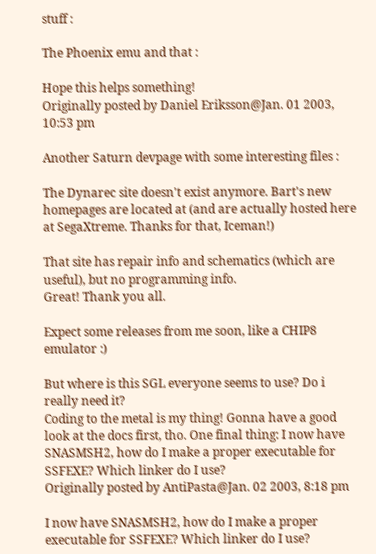stuff :

The Phoenix emu and that :

Hope this helps something!
Originally posted by Daniel Eriksson@Jan. 01 2003, 10:53 pm

Another Saturn devpage with some interesting files :

The Dynarec site doesn't exist anymore. Bart's new homepages are located at (and are actually hosted here at SegaXtreme. Thanks for that, Iceman!)

That site has repair info and schematics (which are useful), but no programming info.
Great! Thank you all.

Expect some releases from me soon, like a CHIP8 emulator :)

But where is this SGL everyone seems to use? Do i really need it?
Coding to the metal is my thing! Gonna have a good look at the docs first, tho. One final thing: I now have SNASMSH2, how do I make a proper executable for SSFEXE? Which linker do I use?
Originally posted by AntiPasta@Jan. 02 2003, 8:18 pm

I now have SNASMSH2, how do I make a proper executable for SSFEXE? Which linker do I use?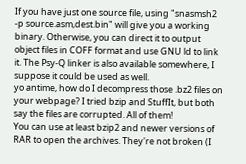If you have just one source file, using "snasmsh2 -p source.asm,dest.bin" will give you a working binary. Otherwise, you can direct it to output object files in COFF format and use GNU ld to link it. The Psy-Q linker is also available somewhere, I suppose it could be used as well.
yo antime, how do I decompress those .bz2 files on your webpage? I tried bzip and StuffIt, but both say the files are corrupted. All of them!
You can use at least bzip2 and newer versions of RAR to open the archives. They're not broken (I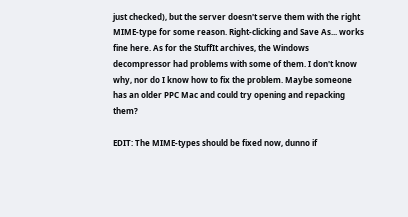just checked), but the server doesn't serve them with the right MIME-type for some reason. Right-clicking and Save As... works fine here. As for the StuffIt archives, the Windows decompressor had problems with some of them. I don't know why, nor do I know how to fix the problem. Maybe someone has an older PPC Mac and could try opening and repacking them?

EDIT: The MIME-types should be fixed now, dunno if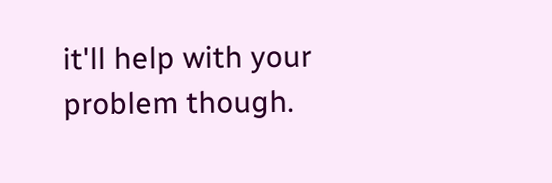it'll help with your problem though.